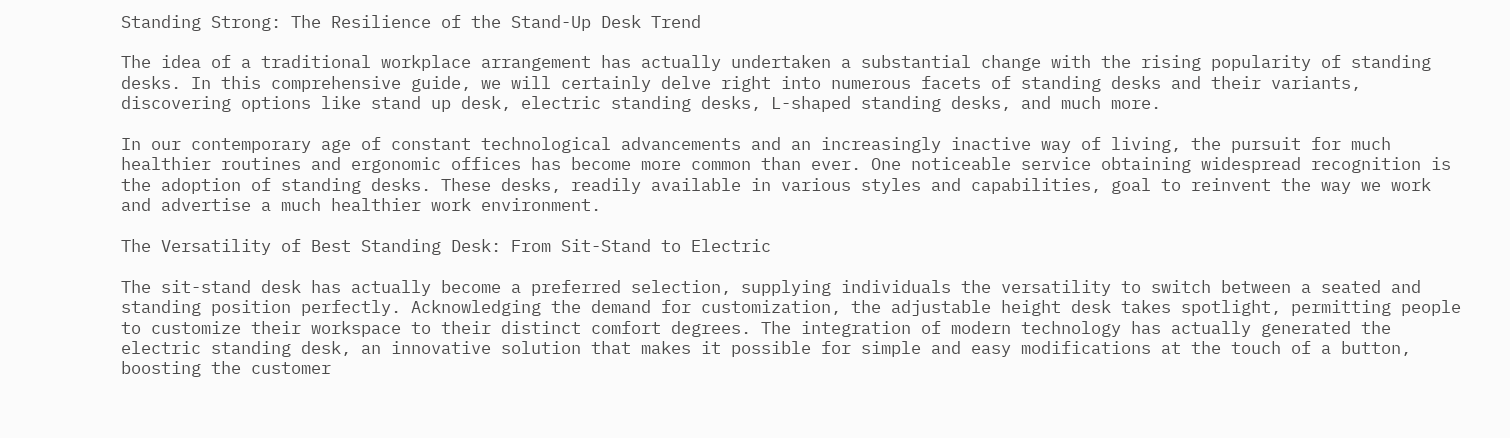Standing Strong: The Resilience of the Stand-Up Desk Trend

The idea of a traditional workplace arrangement has actually undertaken a substantial change with the rising popularity of standing desks. In this comprehensive guide, we will certainly delve right into numerous facets of standing desks and their variants, discovering options like stand up desk, electric standing desks, L-shaped standing desks, and much more.

In our contemporary age of constant technological advancements and an increasingly inactive way of living, the pursuit for much healthier routines and ergonomic offices has become more common than ever. One noticeable service obtaining widespread recognition is the adoption of standing desks. These desks, readily available in various styles and capabilities, goal to reinvent the way we work and advertise a much healthier work environment.

The Versatility of Best Standing Desk: From Sit-Stand to Electric

The sit-stand desk has actually become a preferred selection, supplying individuals the versatility to switch between a seated and standing position perfectly. Acknowledging the demand for customization, the adjustable height desk takes spotlight, permitting people to customize their workspace to their distinct comfort degrees. The integration of modern technology has actually generated the electric standing desk, an innovative solution that makes it possible for simple and easy modifications at the touch of a button, boosting the customer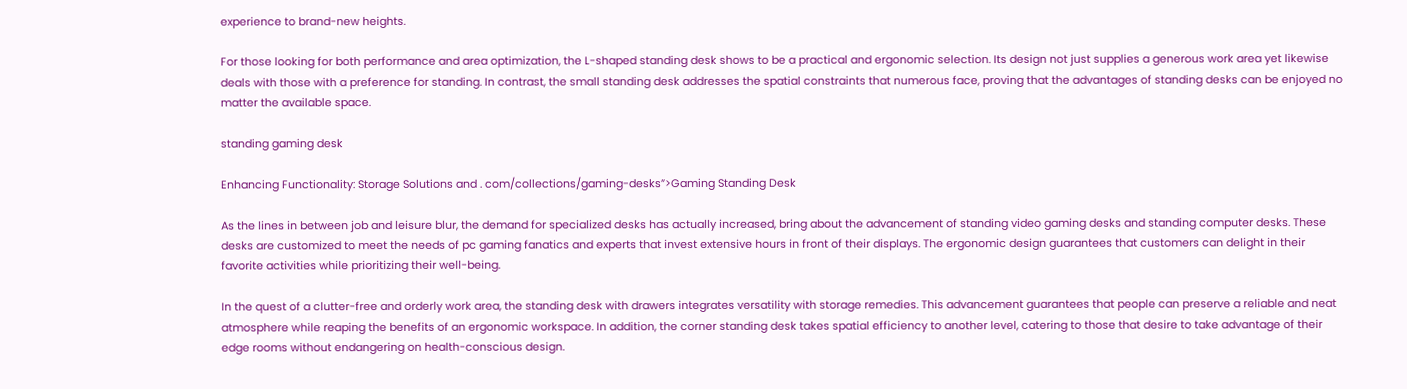experience to brand-new heights.

For those looking for both performance and area optimization, the L-shaped standing desk shows to be a practical and ergonomic selection. Its design not just supplies a generous work area yet likewise deals with those with a preference for standing. In contrast, the small standing desk addresses the spatial constraints that numerous face, proving that the advantages of standing desks can be enjoyed no matter the available space.

standing gaming desk

Enhancing Functionality: Storage Solutions and . com/collections/gaming-desks”>Gaming Standing Desk

As the lines in between job and leisure blur, the demand for specialized desks has actually increased, bring about the advancement of standing video gaming desks and standing computer desks. These desks are customized to meet the needs of pc gaming fanatics and experts that invest extensive hours in front of their displays. The ergonomic design guarantees that customers can delight in their favorite activities while prioritizing their well-being.

In the quest of a clutter-free and orderly work area, the standing desk with drawers integrates versatility with storage remedies. This advancement guarantees that people can preserve a reliable and neat atmosphere while reaping the benefits of an ergonomic workspace. In addition, the corner standing desk takes spatial efficiency to another level, catering to those that desire to take advantage of their edge rooms without endangering on health-conscious design.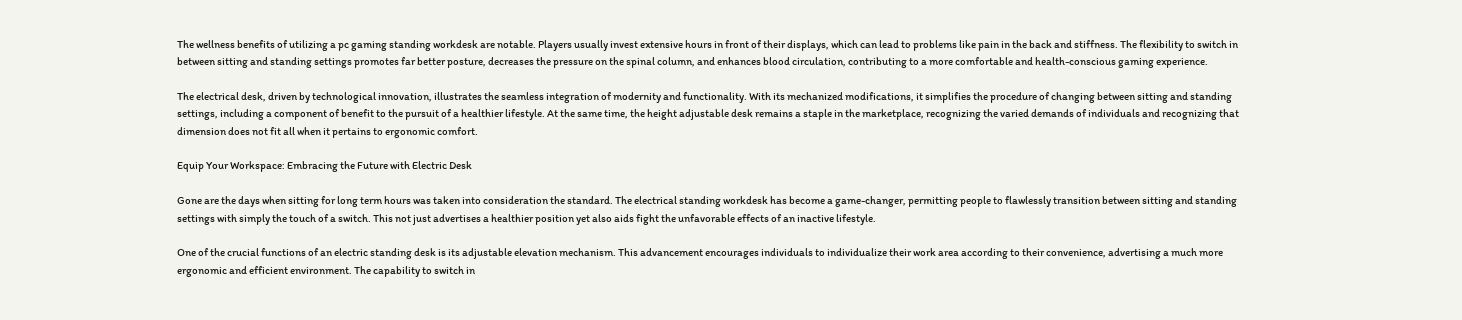The wellness benefits of utilizing a pc gaming standing workdesk are notable. Players usually invest extensive hours in front of their displays, which can lead to problems like pain in the back and stiffness. The flexibility to switch in between sitting and standing settings promotes far better posture, decreases the pressure on the spinal column, and enhances blood circulation, contributing to a more comfortable and health-conscious gaming experience.

The electrical desk, driven by technological innovation, illustrates the seamless integration of modernity and functionality. With its mechanized modifications, it simplifies the procedure of changing between sitting and standing settings, including a component of benefit to the pursuit of a healthier lifestyle. At the same time, the height adjustable desk remains a staple in the marketplace, recognizing the varied demands of individuals and recognizing that dimension does not fit all when it pertains to ergonomic comfort.

Equip Your Workspace: Embracing the Future with Electric Desk

Gone are the days when sitting for long term hours was taken into consideration the standard. The electrical standing workdesk has become a game-changer, permitting people to flawlessly transition between sitting and standing settings with simply the touch of a switch. This not just advertises a healthier position yet also aids fight the unfavorable effects of an inactive lifestyle.

One of the crucial functions of an electric standing desk is its adjustable elevation mechanism. This advancement encourages individuals to individualize their work area according to their convenience, advertising a much more ergonomic and efficient environment. The capability to switch in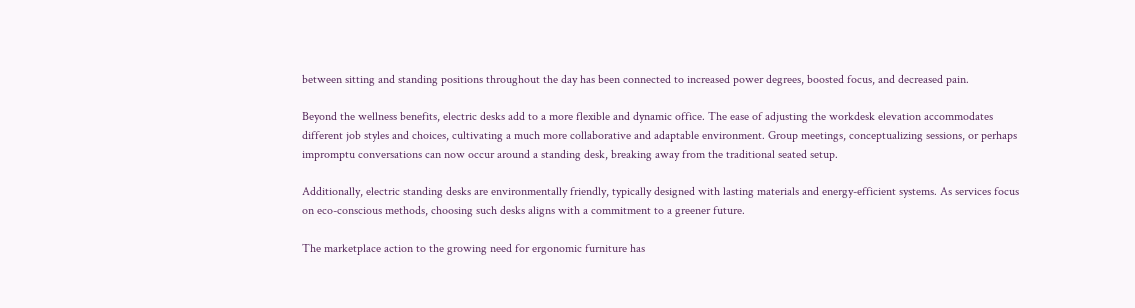between sitting and standing positions throughout the day has been connected to increased power degrees, boosted focus, and decreased pain.

Beyond the wellness benefits, electric desks add to a more flexible and dynamic office. The ease of adjusting the workdesk elevation accommodates different job styles and choices, cultivating a much more collaborative and adaptable environment. Group meetings, conceptualizing sessions, or perhaps impromptu conversations can now occur around a standing desk, breaking away from the traditional seated setup.

Additionally, electric standing desks are environmentally friendly, typically designed with lasting materials and energy-efficient systems. As services focus on eco-conscious methods, choosing such desks aligns with a commitment to a greener future.

The marketplace action to the growing need for ergonomic furniture has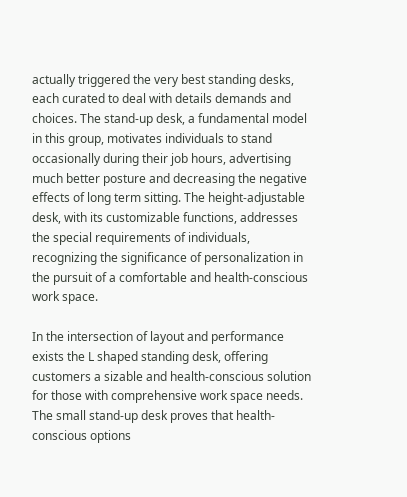actually triggered the very best standing desks, each curated to deal with details demands and choices. The stand-up desk, a fundamental model in this group, motivates individuals to stand occasionally during their job hours, advertising much better posture and decreasing the negative effects of long term sitting. The height-adjustable desk, with its customizable functions, addresses the special requirements of individuals, recognizing the significance of personalization in the pursuit of a comfortable and health-conscious work space.

In the intersection of layout and performance exists the L shaped standing desk, offering customers a sizable and health-conscious solution for those with comprehensive work space needs. The small stand-up desk proves that health-conscious options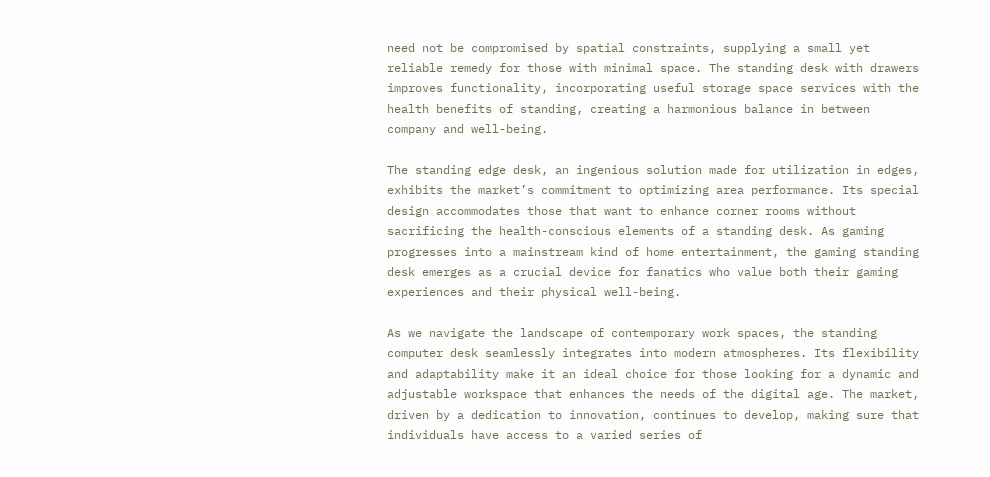need not be compromised by spatial constraints, supplying a small yet reliable remedy for those with minimal space. The standing desk with drawers improves functionality, incorporating useful storage space services with the health benefits of standing, creating a harmonious balance in between company and well-being.

The standing edge desk, an ingenious solution made for utilization in edges, exhibits the market’s commitment to optimizing area performance. Its special design accommodates those that want to enhance corner rooms without sacrificing the health-conscious elements of a standing desk. As gaming progresses into a mainstream kind of home entertainment, the gaming standing desk emerges as a crucial device for fanatics who value both their gaming experiences and their physical well-being.

As we navigate the landscape of contemporary work spaces, the standing computer desk seamlessly integrates into modern atmospheres. Its flexibility and adaptability make it an ideal choice for those looking for a dynamic and adjustable workspace that enhances the needs of the digital age. The market, driven by a dedication to innovation, continues to develop, making sure that individuals have access to a varied series of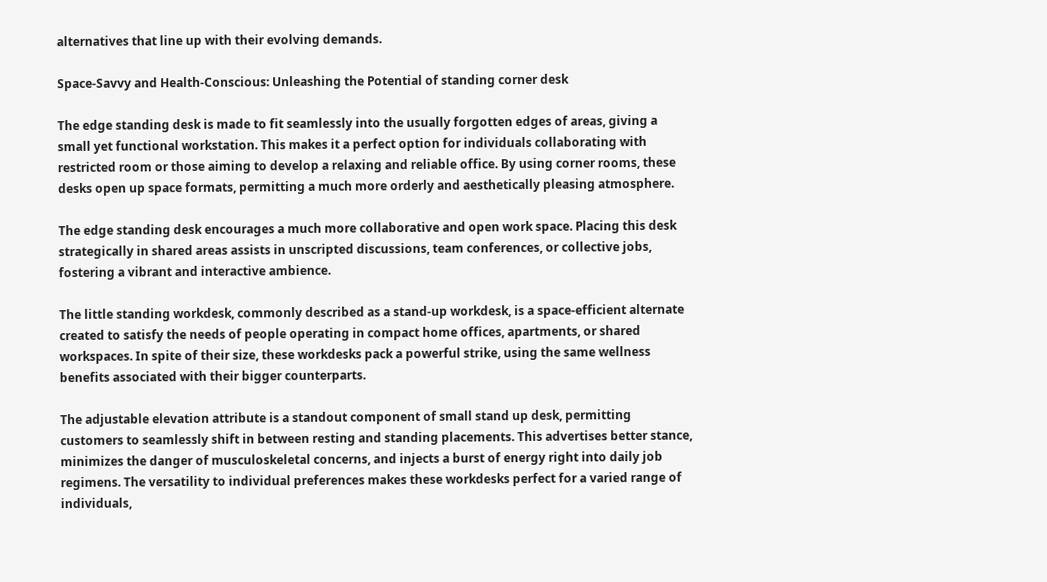alternatives that line up with their evolving demands.

Space-Savvy and Health-Conscious: Unleashing the Potential of standing corner desk

The edge standing desk is made to fit seamlessly into the usually forgotten edges of areas, giving a small yet functional workstation. This makes it a perfect option for individuals collaborating with restricted room or those aiming to develop a relaxing and reliable office. By using corner rooms, these desks open up space formats, permitting a much more orderly and aesthetically pleasing atmosphere.

The edge standing desk encourages a much more collaborative and open work space. Placing this desk strategically in shared areas assists in unscripted discussions, team conferences, or collective jobs, fostering a vibrant and interactive ambience.

The little standing workdesk, commonly described as a stand-up workdesk, is a space-efficient alternate created to satisfy the needs of people operating in compact home offices, apartments, or shared workspaces. In spite of their size, these workdesks pack a powerful strike, using the same wellness benefits associated with their bigger counterparts.

The adjustable elevation attribute is a standout component of small stand up desk, permitting customers to seamlessly shift in between resting and standing placements. This advertises better stance, minimizes the danger of musculoskeletal concerns, and injects a burst of energy right into daily job regimens. The versatility to individual preferences makes these workdesks perfect for a varied range of individuals,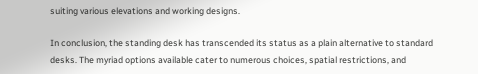suiting various elevations and working designs.

In conclusion, the standing desk has transcended its status as a plain alternative to standard desks. The myriad options available cater to numerous choices, spatial restrictions, and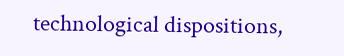technological dispositions,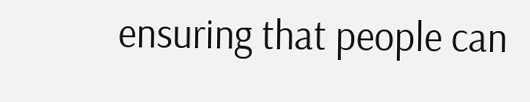ensuring that people can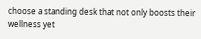choose a standing desk that not only boosts their wellness yet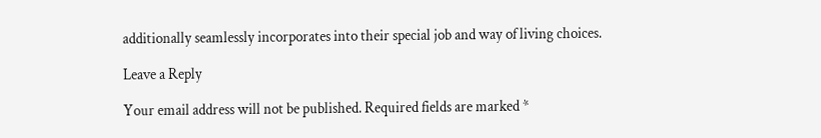additionally seamlessly incorporates into their special job and way of living choices.

Leave a Reply

Your email address will not be published. Required fields are marked *